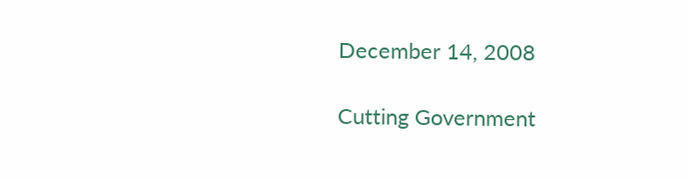December 14, 2008

Cutting Government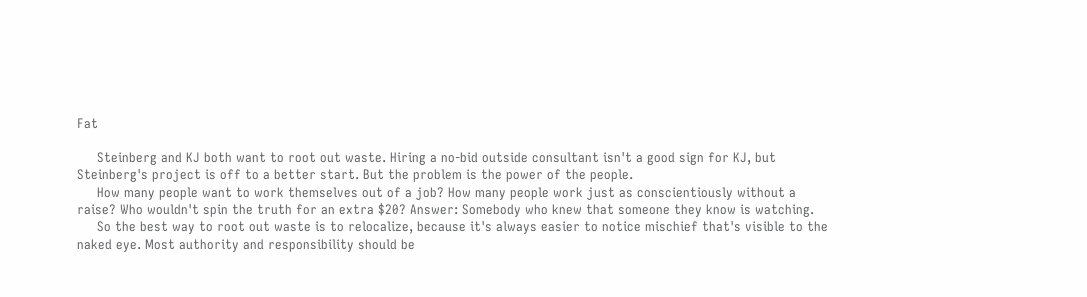Fat

     Steinberg and KJ both want to root out waste. Hiring a no-bid outside consultant isn't a good sign for KJ, but Steinberg's project is off to a better start. But the problem is the power of the people.
     How many people want to work themselves out of a job? How many people work just as conscientiously without a raise? Who wouldn't spin the truth for an extra $20? Answer: Somebody who knew that someone they know is watching.
     So the best way to root out waste is to relocalize, because it's always easier to notice mischief that's visible to the naked eye. Most authority and responsibility should be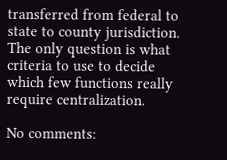transferred from federal to state to county jurisdiction. The only question is what criteria to use to decide which few functions really require centralization.

No comments: